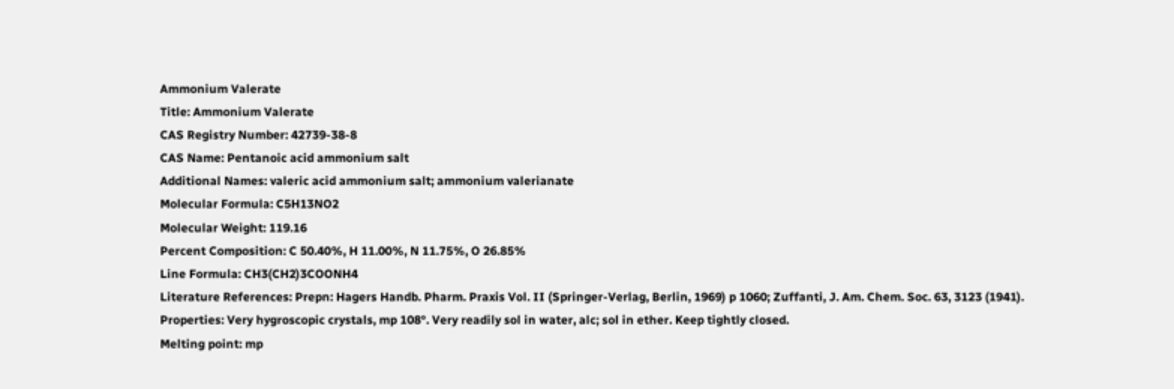Ammonium Valerate
Title: Ammonium Valerate
CAS Registry Number: 42739-38-8
CAS Name: Pentanoic acid ammonium salt
Additional Names: valeric acid ammonium salt; ammonium valerianate
Molecular Formula: C5H13NO2
Molecular Weight: 119.16
Percent Composition: C 50.40%, H 11.00%, N 11.75%, O 26.85%
Line Formula: CH3(CH2)3COONH4
Literature References: Prepn: Hagers Handb. Pharm. Praxis Vol. II (Springer-Verlag, Berlin, 1969) p 1060; Zuffanti, J. Am. Chem. Soc. 63, 3123 (1941).
Properties: Very hygroscopic crystals, mp 108°. Very readily sol in water, alc; sol in ether. Keep tightly closed.
Melting point: mp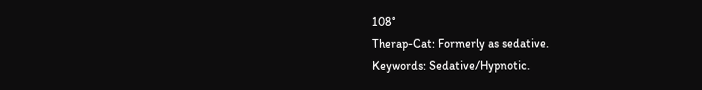108°
Therap-Cat: Formerly as sedative.
Keywords: Sedative/Hypnotic.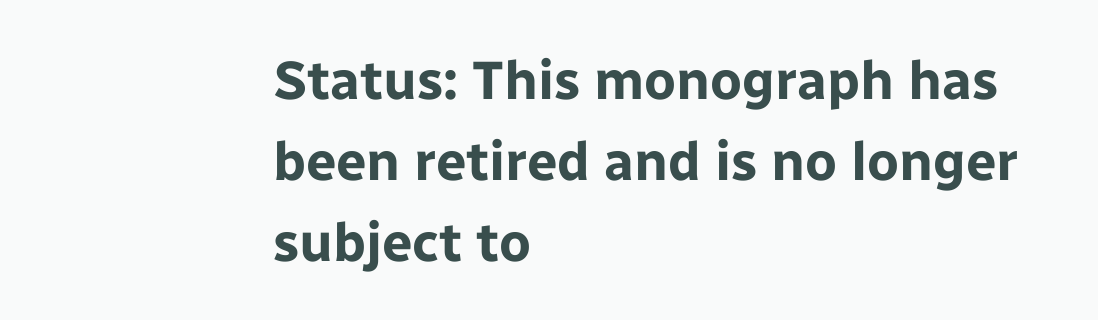Status: This monograph has been retired and is no longer subject to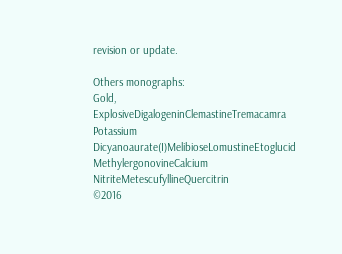revision or update.

Others monographs:
Gold, ExplosiveDigalogeninClemastineTremacamra
Potassium Dicyanoaurate(I)MelibioseLomustineEtoglucid
MethylergonovineCalcium NitriteMetescufyllineQuercitrin
©2016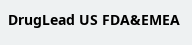DrugLead US FDA&EMEA